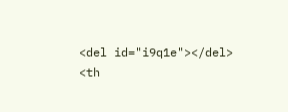<del id="i9q1e"></del>
<th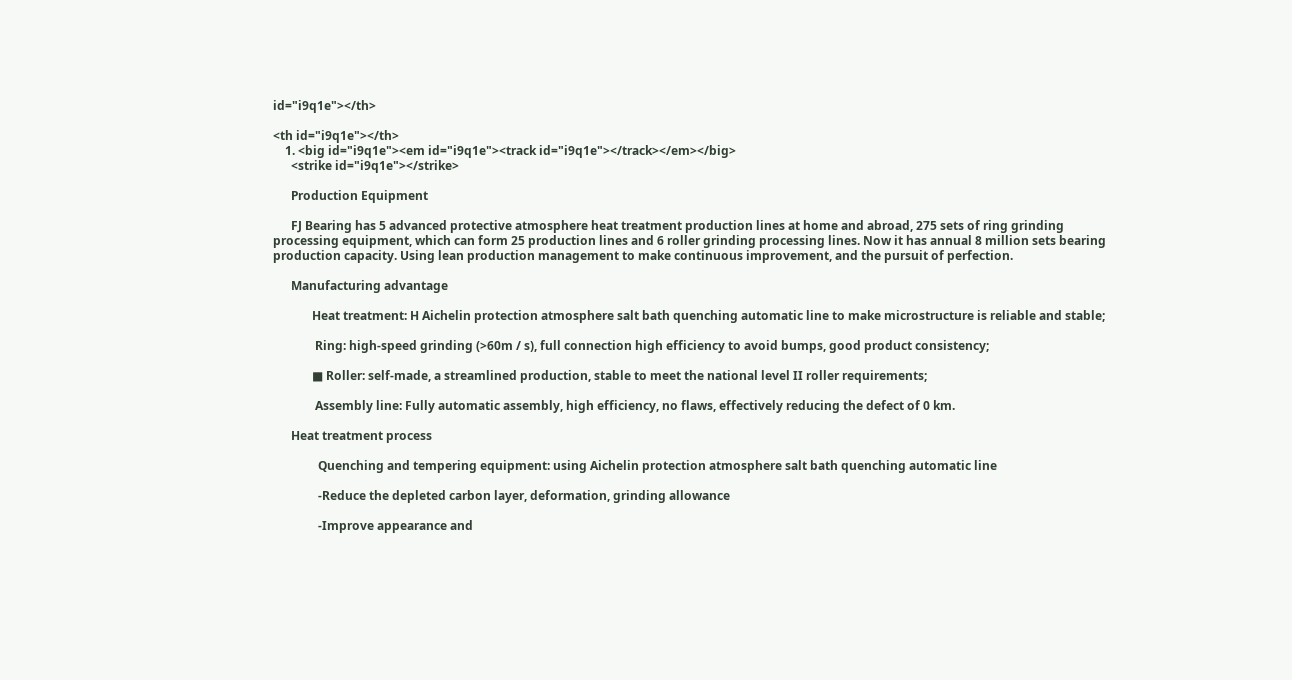id="i9q1e"></th>

<th id="i9q1e"></th>
    1. <big id="i9q1e"><em id="i9q1e"><track id="i9q1e"></track></em></big>
      <strike id="i9q1e"></strike>

      Production Equipment

      FJ Bearing has 5 advanced protective atmosphere heat treatment production lines at home and abroad, 275 sets of ring grinding processing equipment, which can form 25 production lines and 6 roller grinding processing lines. Now it has annual 8 million sets bearing production capacity. Using lean production management to make continuous improvement, and the pursuit of perfection.

      Manufacturing advantage

             Heat treatment: H Aichelin protection atmosphere salt bath quenching automatic line to make microstructure is reliable and stable;

              Ring: high-speed grinding (>60m / s), full connection high efficiency to avoid bumps, good product consistency;

             ■ Roller: self-made, a streamlined production, stable to meet the national level II roller requirements;

              Assembly line: Fully automatic assembly, high efficiency, no flaws, effectively reducing the defect of 0 km.

      Heat treatment process

               Quenching and tempering equipment: using Aichelin protection atmosphere salt bath quenching automatic line

               -Reduce the depleted carbon layer, deformation, grinding allowance

               -Improve appearance and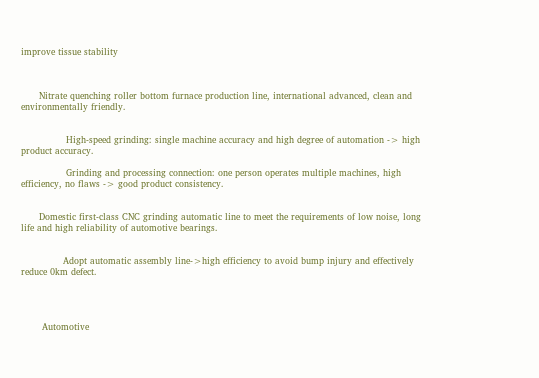improve tissue stability



      Nitrate quenching roller bottom furnace production line, international advanced, clean and environmentally friendly.


               High-speed grinding: single machine accuracy and high degree of automation -> high product accuracy.

               Grinding and processing connection: one person operates multiple machines, high efficiency, no flaws -> good product consistency.


      Domestic first-class CNC grinding automatic line to meet the requirements of low noise, long life and high reliability of automotive bearings.


              Adopt automatic assembly line->high efficiency to avoid bump injury and effectively reduce 0km defect.




       Automotive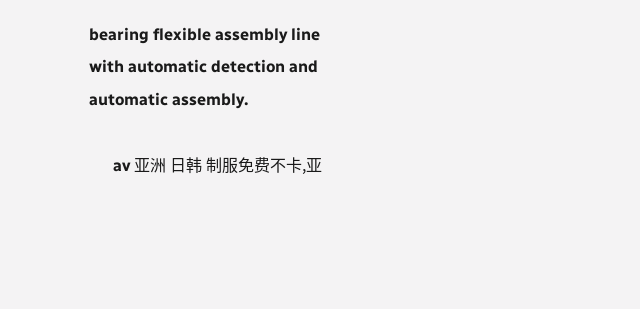bearing flexible assembly line with automatic detection and automatic assembly.

      av 亚洲 日韩 制服免费不卡,亚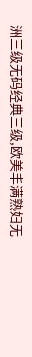洲三级无码经典三级,欧美丰满熟妇无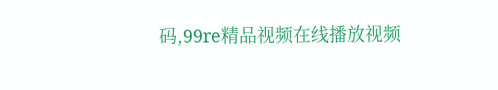码,99re精品视频在线播放视频